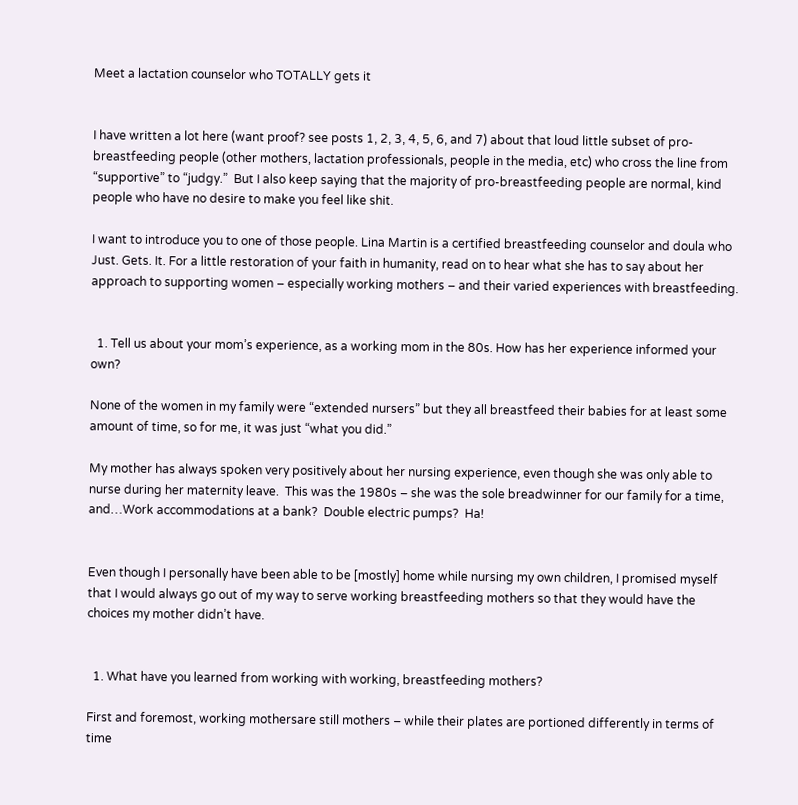Meet a lactation counselor who TOTALLY gets it


I have written a lot here (want proof? see posts 1, 2, 3, 4, 5, 6, and 7) about that loud little subset of pro-breastfeeding people (other mothers, lactation professionals, people in the media, etc) who cross the line from “supportive” to “judgy.”  But I also keep saying that the majority of pro-breastfeeding people are normal, kind people who have no desire to make you feel like shit.

I want to introduce you to one of those people. Lina Martin is a certified breastfeeding counselor and doula who Just. Gets. It. For a little restoration of your faith in humanity, read on to hear what she has to say about her approach to supporting women – especially working mothers – and their varied experiences with breastfeeding.


  1. Tell us about your mom’s experience, as a working mom in the 80s. How has her experience informed your own?

None of the women in my family were “extended nursers” but they all breastfeed their babies for at least some amount of time, so for me, it was just “what you did.”

My mother has always spoken very positively about her nursing experience, even though she was only able to nurse during her maternity leave.  This was the 1980s – she was the sole breadwinner for our family for a time, and…Work accommodations at a bank?  Double electric pumps?  Ha!


Even though I personally have been able to be [mostly] home while nursing my own children, I promised myself that I would always go out of my way to serve working breastfeeding mothers so that they would have the choices my mother didn’t have.


  1. What have you learned from working with working, breastfeeding mothers?

First and foremost, working mothersare still mothers – while their plates are portioned differently in terms of time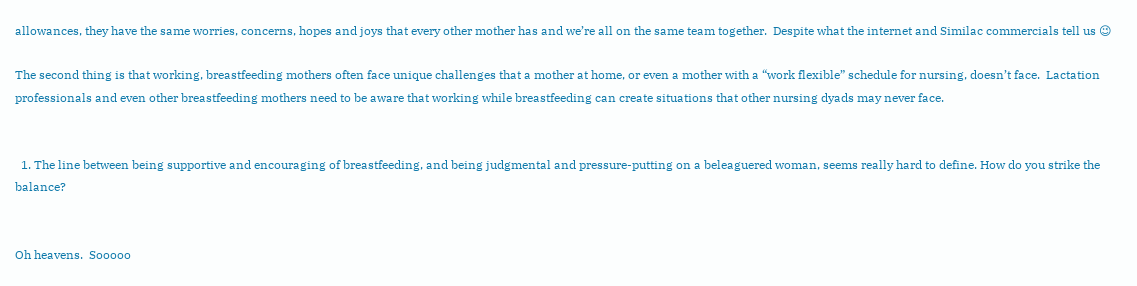allowances, they have the same worries, concerns, hopes and joys that every other mother has and we’re all on the same team together.  Despite what the internet and Similac commercials tell us 😉

The second thing is that working, breastfeeding mothers often face unique challenges that a mother at home, or even a mother with a “work flexible” schedule for nursing, doesn’t face.  Lactation professionals and even other breastfeeding mothers need to be aware that working while breastfeeding can create situations that other nursing dyads may never face.


  1. The line between being supportive and encouraging of breastfeeding, and being judgmental and pressure-putting on a beleaguered woman, seems really hard to define. How do you strike the balance?


Oh heavens.  Sooooo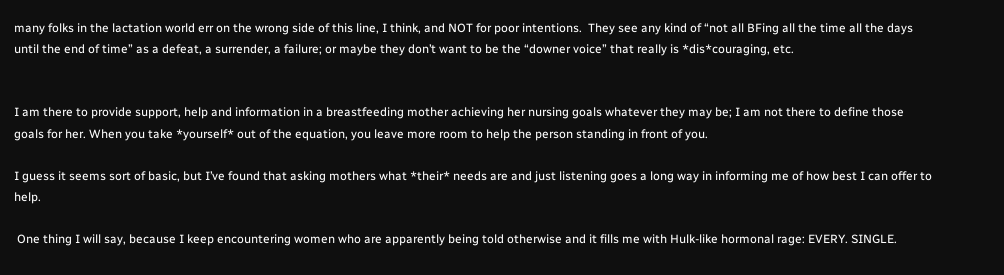many folks in the lactation world err on the wrong side of this line, I think, and NOT for poor intentions.  They see any kind of “not all BFing all the time all the days until the end of time” as a defeat, a surrender, a failure; or maybe they don’t want to be the “downer voice” that really is *dis*couraging, etc.


I am there to provide support, help and information in a breastfeeding mother achieving her nursing goals whatever they may be; I am not there to define those goals for her. When you take *yourself* out of the equation, you leave more room to help the person standing in front of you.

I guess it seems sort of basic, but I’ve found that asking mothers what *their* needs are and just listening goes a long way in informing me of how best I can offer to help.

 One thing I will say, because I keep encountering women who are apparently being told otherwise and it fills me with Hulk-like hormonal rage: EVERY. SINGLE.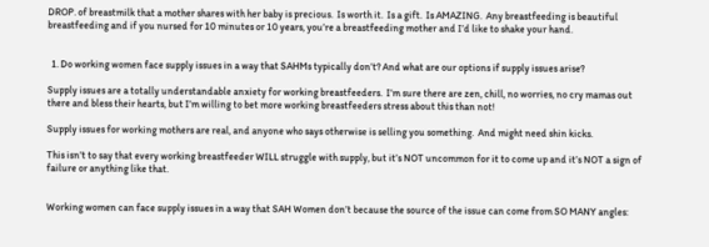DROP. of breastmilk that a mother shares with her baby is precious.  Is worth it.  Is a gift.  Is AMAZING.  Any breastfeeding is beautiful breastfeeding and if you nursed for 10 minutes or 10 years, you’re a breastfeeding mother and I’d like to shake your hand.


  1. Do working women face supply issues in a way that SAHMs typically don’t? And what are our options if supply issues arise?

Supply issues are a totally understandable anxiety for working breastfeeders.  I’m sure there are zen, chill, no worries, no cry mamas out there and bless their hearts, but I’m willing to bet more working breastfeeders stress about this than not!

Supply issues for working mothers are real, and anyone who says otherwise is selling you something.  And might need shin kicks.

This isn’t to say that every working breastfeeder WILL struggle with supply, but it’s NOT uncommon for it to come up and it’s NOT a sign of failure or anything like that.


Working women can face supply issues in a way that SAH Women don’t because the source of the issue can come from SO MANY angles: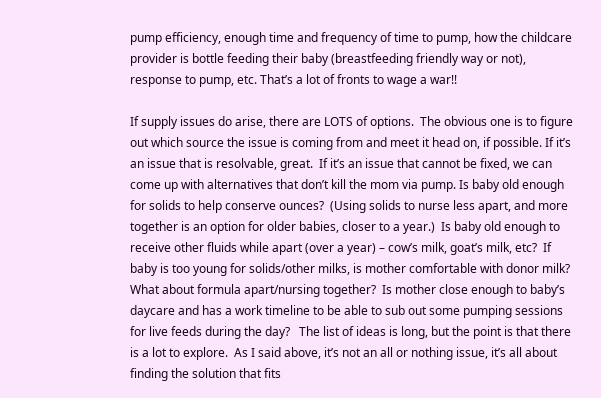pump efficiency, enough time and frequency of time to pump, how the childcare provider is bottle feeding their baby (breastfeeding friendly way or not), response to pump, etc. That’s a lot of fronts to wage a war!!

If supply issues do arise, there are LOTS of options.  The obvious one is to figure out which source the issue is coming from and meet it head on, if possible. If it’s an issue that is resolvable, great.  If it’s an issue that cannot be fixed, we can come up with alternatives that don’t kill the mom via pump. Is baby old enough for solids to help conserve ounces?  (Using solids to nurse less apart, and more together is an option for older babies, closer to a year.)  Is baby old enough to receive other fluids while apart (over a year) – cow’s milk, goat’s milk, etc?  If baby is too young for solids/other milks, is mother comfortable with donor milk?  What about formula apart/nursing together?  Is mother close enough to baby’s daycare and has a work timeline to be able to sub out some pumping sessions for live feeds during the day?   The list of ideas is long, but the point is that there is a lot to explore.  As I said above, it’s not an all or nothing issue, it’s all about finding the solution that fits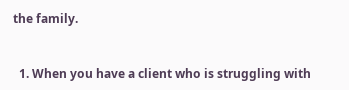the family.


  1. When you have a client who is struggling with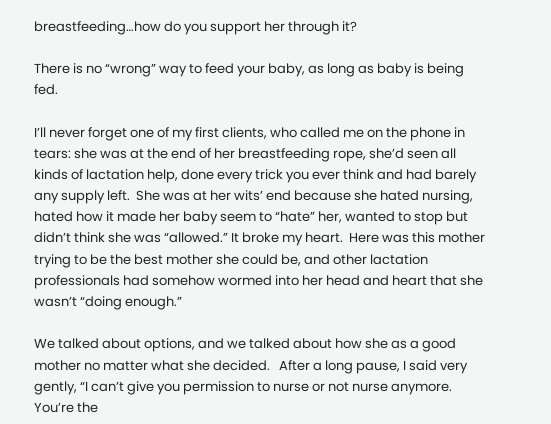breastfeeding…how do you support her through it?

There is no “wrong” way to feed your baby, as long as baby is being fed.

I’ll never forget one of my first clients, who called me on the phone in tears: she was at the end of her breastfeeding rope, she’d seen all kinds of lactation help, done every trick you ever think and had barely any supply left.  She was at her wits’ end because she hated nursing, hated how it made her baby seem to “hate” her, wanted to stop but didn’t think she was “allowed.” It broke my heart.  Here was this mother trying to be the best mother she could be, and other lactation professionals had somehow wormed into her head and heart that she wasn’t “doing enough.”

We talked about options, and we talked about how she as a good mother no matter what she decided.   After a long pause, I said very gently, “I can’t give you permission to nurse or not nurse anymore. You’re the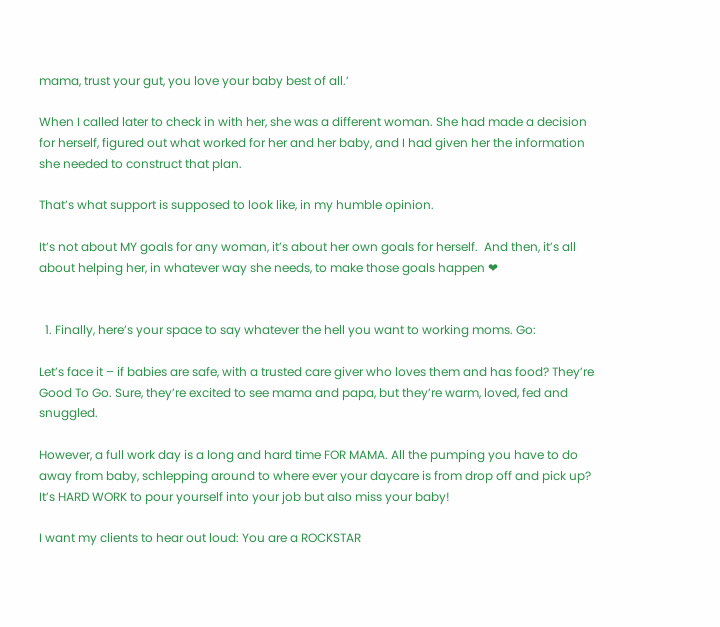mama, trust your gut, you love your baby best of all.’

When I called later to check in with her, she was a different woman. She had made a decision for herself, figured out what worked for her and her baby, and I had given her the information she needed to construct that plan.

That’s what support is supposed to look like, in my humble opinion.

It’s not about MY goals for any woman, it’s about her own goals for herself.  And then, it’s all about helping her, in whatever way she needs, to make those goals happen ❤


  1. Finally, here’s your space to say whatever the hell you want to working moms. Go:

Let’s face it – if babies are safe, with a trusted care giver who loves them and has food? They’re Good To Go. Sure, they’re excited to see mama and papa, but they’re warm, loved, fed and snuggled.

However, a full work day is a long and hard time FOR MAMA. All the pumping you have to do away from baby, schlepping around to where ever your daycare is from drop off and pick up? It’s HARD WORK to pour yourself into your job but also miss your baby!

I want my clients to hear out loud: You are a ROCKSTAR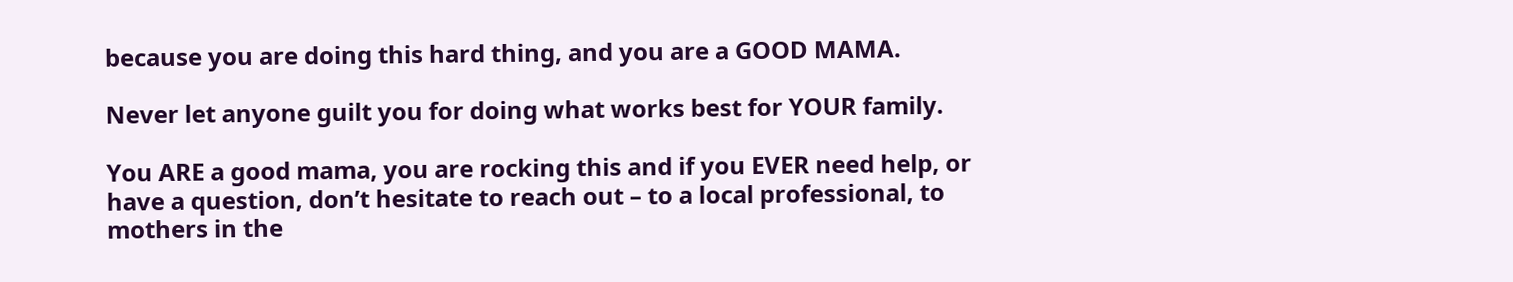because you are doing this hard thing, and you are a GOOD MAMA.

Never let anyone guilt you for doing what works best for YOUR family.

You ARE a good mama, you are rocking this and if you EVER need help, or have a question, don’t hesitate to reach out – to a local professional, to mothers in the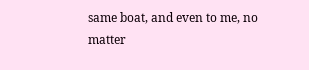same boat, and even to me, no matter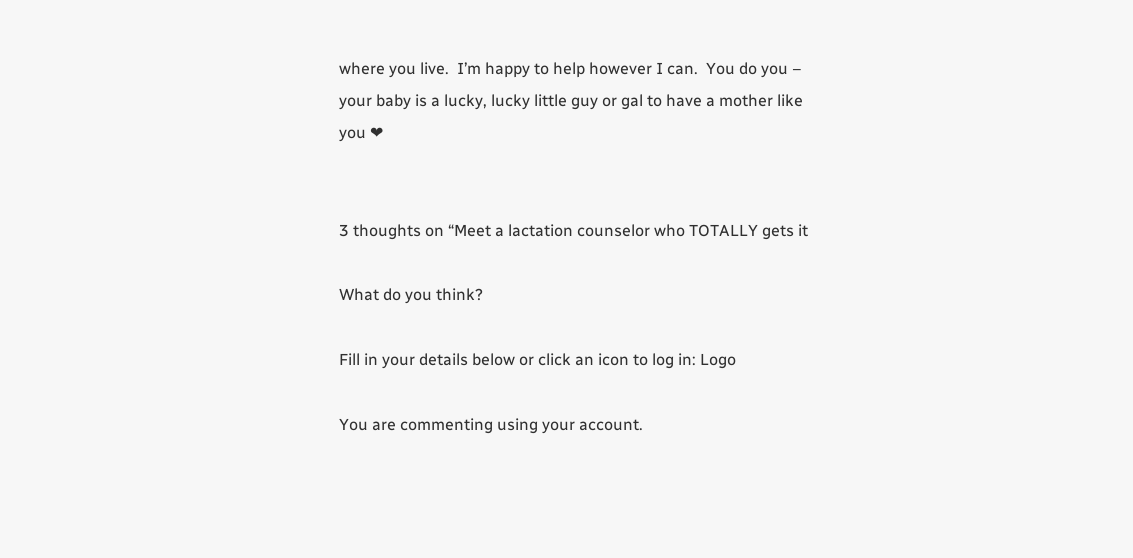where you live.  I’m happy to help however I can.  You do you – your baby is a lucky, lucky little guy or gal to have a mother like you ❤


3 thoughts on “Meet a lactation counselor who TOTALLY gets it

What do you think?

Fill in your details below or click an icon to log in: Logo

You are commenting using your account.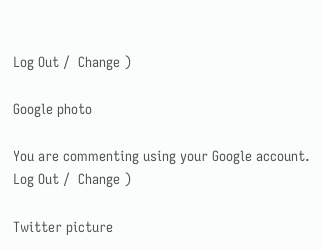Log Out /  Change )

Google photo

You are commenting using your Google account. Log Out /  Change )

Twitter picture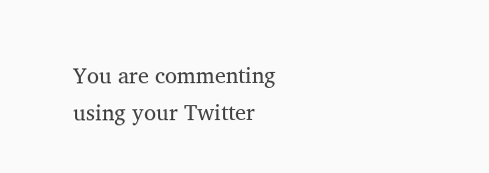You are commenting using your Twitter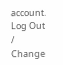account. Log Out /  Change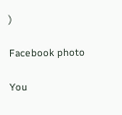)

Facebook photo

You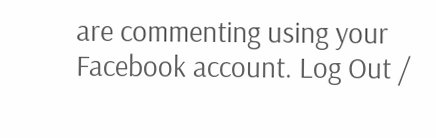are commenting using your Facebook account. Log Out /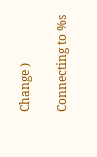Change )

Connecting to %s